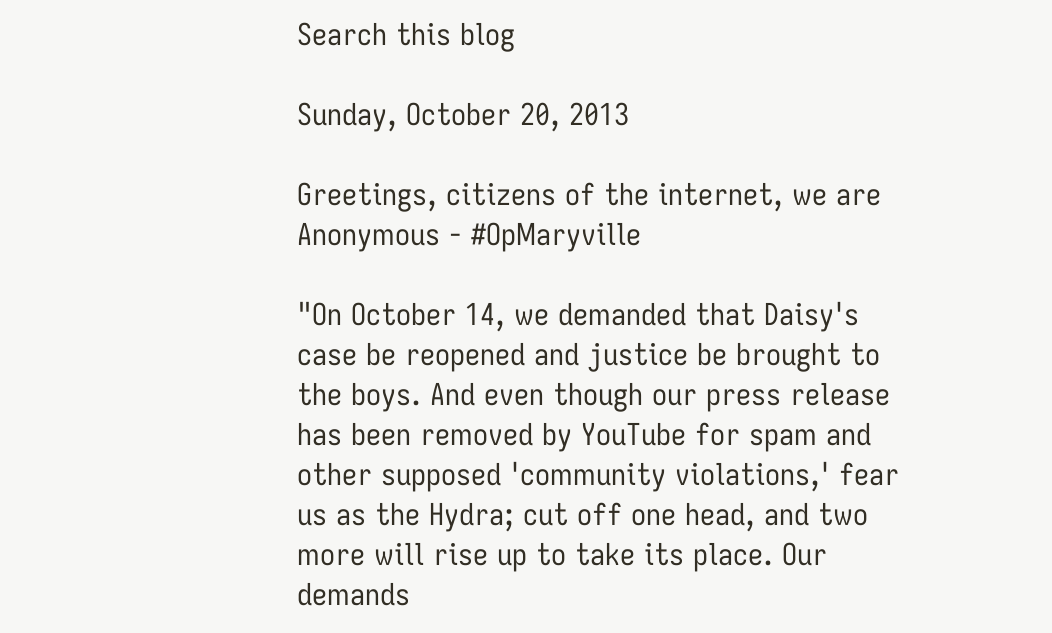Search this blog

Sunday, October 20, 2013

Greetings, citizens of the internet, we are Anonymous - #OpMaryville

"On October 14, we demanded that Daisy's case be reopened and justice be brought to the boys. And even though our press release has been removed by YouTube for spam and other supposed 'community violations,' fear us as the Hydra; cut off one head, and two more will rise up to take its place. Our demands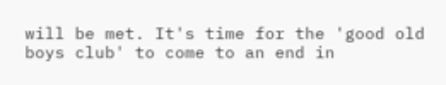will be met. It's time for the 'good old boys club' to come to an end in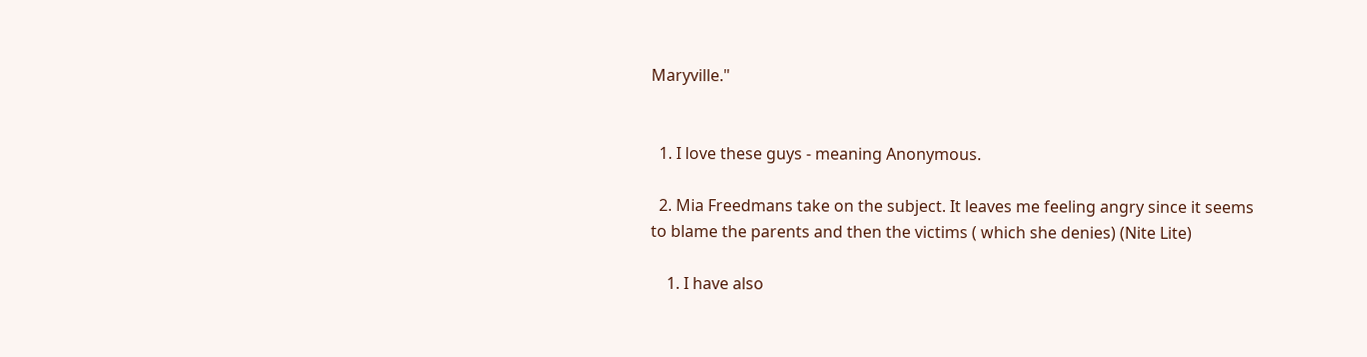Maryville."


  1. I love these guys - meaning Anonymous.

  2. Mia Freedmans take on the subject. It leaves me feeling angry since it seems to blame the parents and then the victims ( which she denies) (Nite Lite)

    1. I have also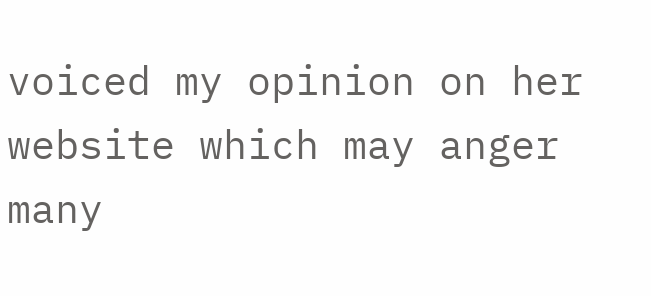voiced my opinion on her website which may anger many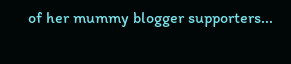of her mummy blogger supporters...